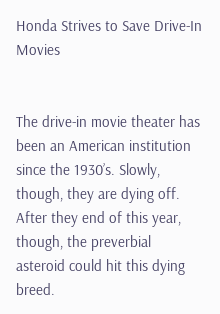Honda Strives to Save Drive-In Movies


The drive-in movie theater has been an American institution since the 1930’s. Slowly, though, they are dying off. After they end of this year, though, the preverbial asteroid could hit this dying breed.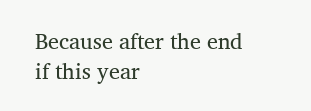Because after the end if this year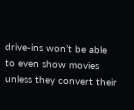drive-ins won’t be able to even show movies unless they convert their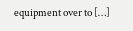equipment over to […]